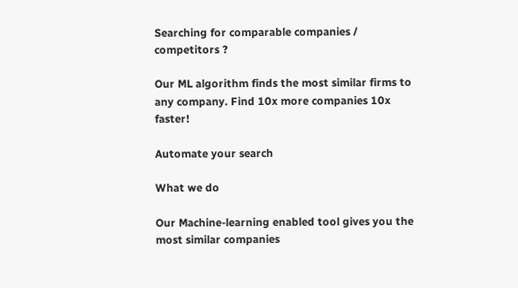Searching for comparable companies / competitors ?

Our ML algorithm finds the most similar firms to any company. Find 10x more companies 10x faster!

Automate your search

What we do

Our Machine-learning enabled tool gives you the most similar companies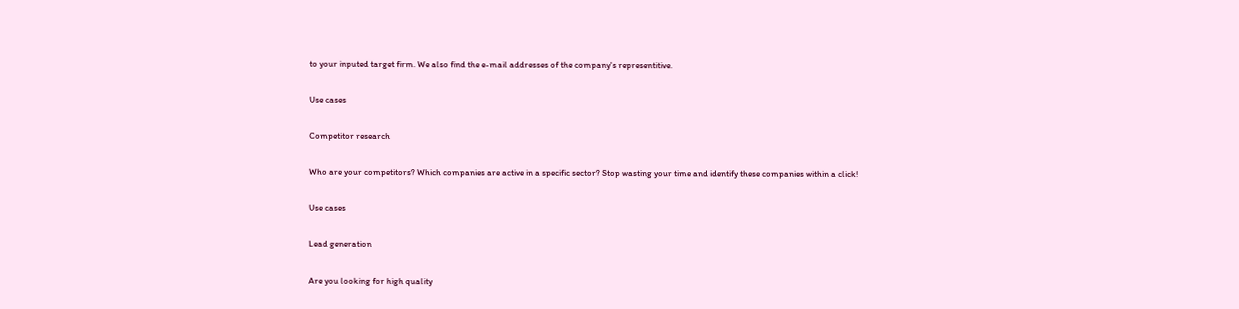to your inputed target firm. We also find the e-mail addresses of the company's representitive.

Use cases

Competitor research

Who are your competitors? Which companies are active in a specific sector? Stop wasting your time and identify these companies within a click!

Use cases

Lead generation

Are you looking for high quality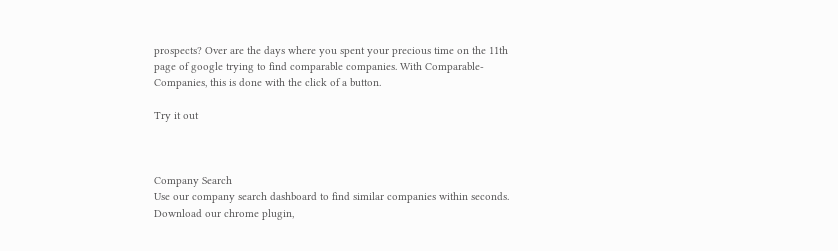prospects? Over are the days where you spent your precious time on the 11th page of google trying to find comparable companies. With Comparable-Companies, this is done with the click of a button.

Try it out



Company Search
Use our company search dashboard to find similar companies within seconds.
Download our chrome plugin,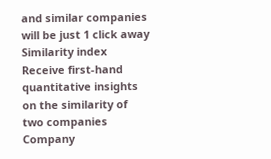and similar companies will be just 1 click away
Similarity index
Receive first-hand quantitative insights on the similarity of two companies
Company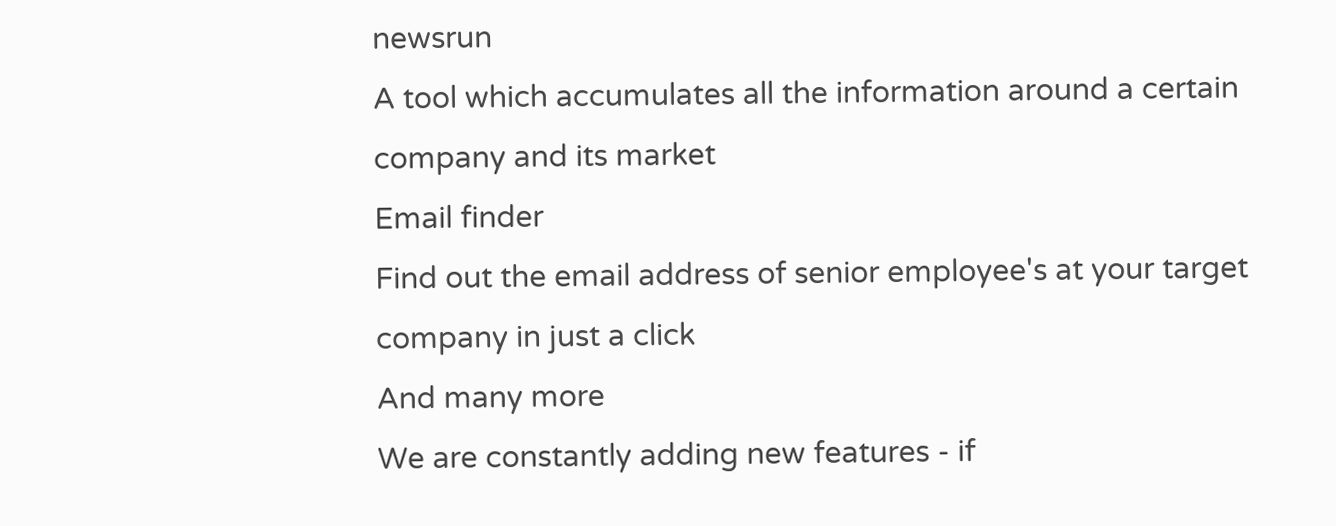newsrun
A tool which accumulates all the information around a certain company and its market
Email finder
Find out the email address of senior employee's at your target company in just a click
And many more
We are constantly adding new features - if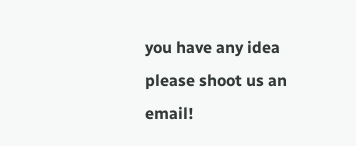you have any idea please shoot us an email!